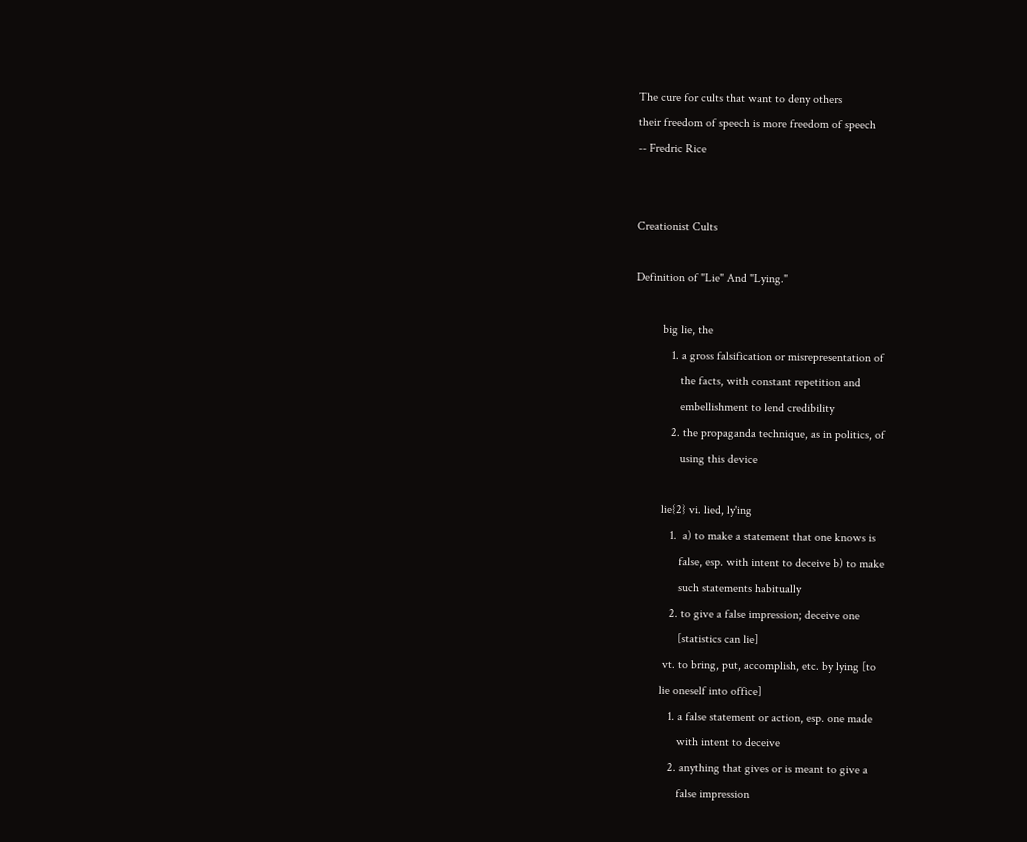The cure for cults that want to deny others
their freedom of speech is more freedom of speech
-- Fredric Rice


Creationist Cults

Definition of "Lie" And "Lying."

         big lie, the
            1. a gross falsification or misrepresentation of
               the facts, with constant repetition and
               embellishment to lend credibility
            2. the propaganda technique, as in politics, of
               using this device

         lie{2} vi. lied, ly'ing
            1.  a) to make a statement that one knows is
               false, esp. with intent to deceive b) to make
               such statements habitually
            2. to give a false impression; deceive one
               [statistics can lie]
          vt. to bring, put, accomplish, etc. by lying [to
         lie oneself into office]
            1. a false statement or action, esp. one made
               with intent to deceive
            2. anything that gives or is meant to give a
               false impression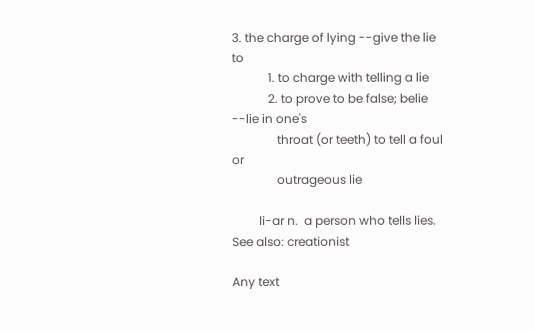3. the charge of lying --give the lie to
            1. to charge with telling a lie
            2. to prove to be false; belie --lie in one's
               throat (or teeth) to tell a foul or
               outrageous lie

         li-ar n.  a person who tells lies. See also: creationist

Any text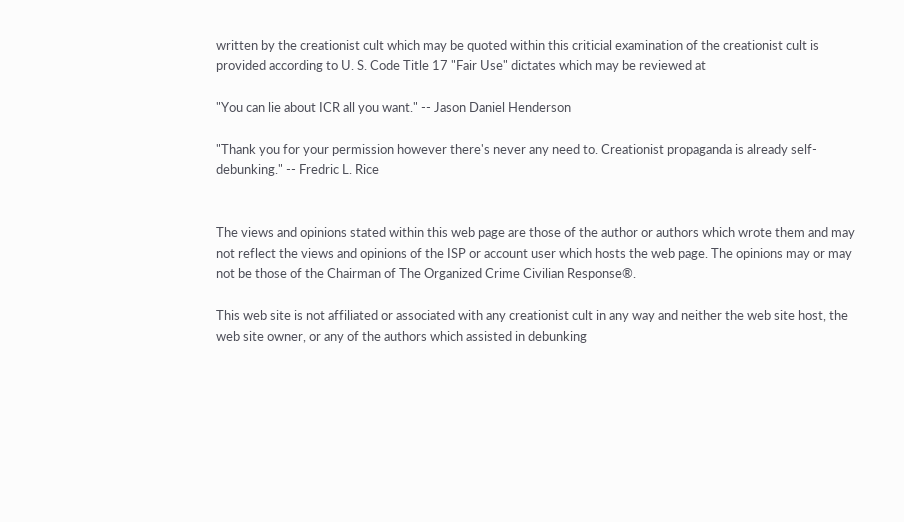written by the creationist cult which may be quoted within this criticial examination of the creationist cult is provided according to U. S. Code Title 17 "Fair Use" dictates which may be reviewed at

"You can lie about ICR all you want." -- Jason Daniel Henderson

"Thank you for your permission however there's never any need to. Creationist propaganda is already self-debunking." -- Fredric L. Rice


The views and opinions stated within this web page are those of the author or authors which wrote them and may not reflect the views and opinions of the ISP or account user which hosts the web page. The opinions may or may not be those of the Chairman of The Organized Crime Civilian Response®.

This web site is not affiliated or associated with any creationist cult in any way and neither the web site host, the web site owner, or any of the authors which assisted in debunking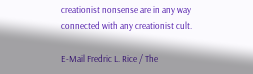creationist nonsense are in any way connected with any creationist cult.

E-Mail Fredric L. Rice / The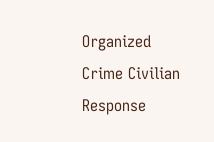Organized Crime Civilian Response